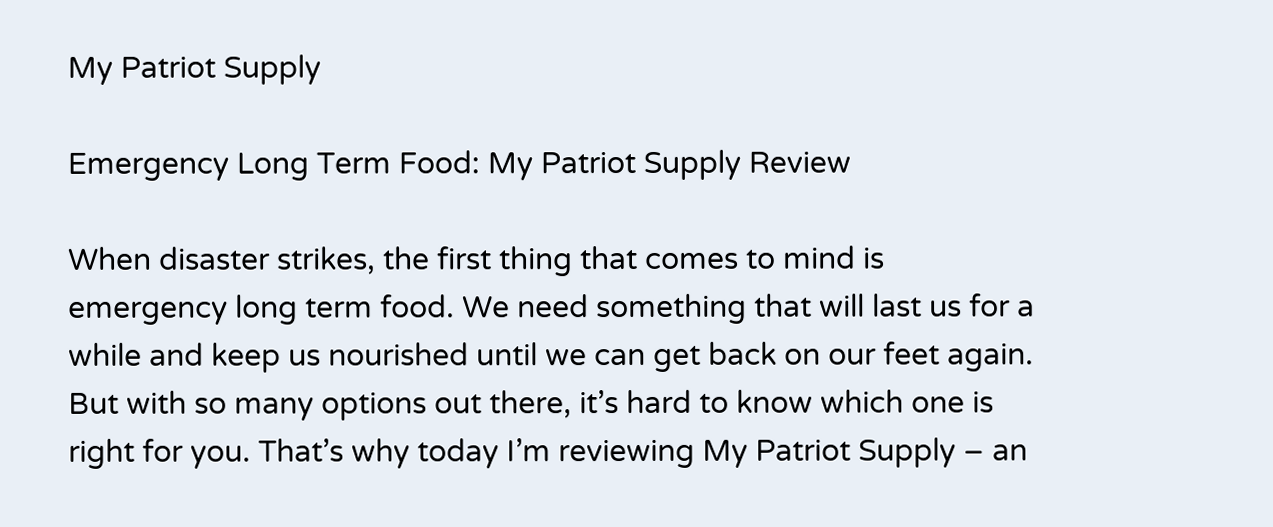My Patriot Supply

Emergency Long Term Food: My Patriot Supply Review

When disaster strikes, the first thing that comes to mind is emergency long term food. We need something that will last us for a while and keep us nourished until we can get back on our feet again. But with so many options out there, it’s hard to know which one is right for you. That’s why today I’m reviewing My Patriot Supply – an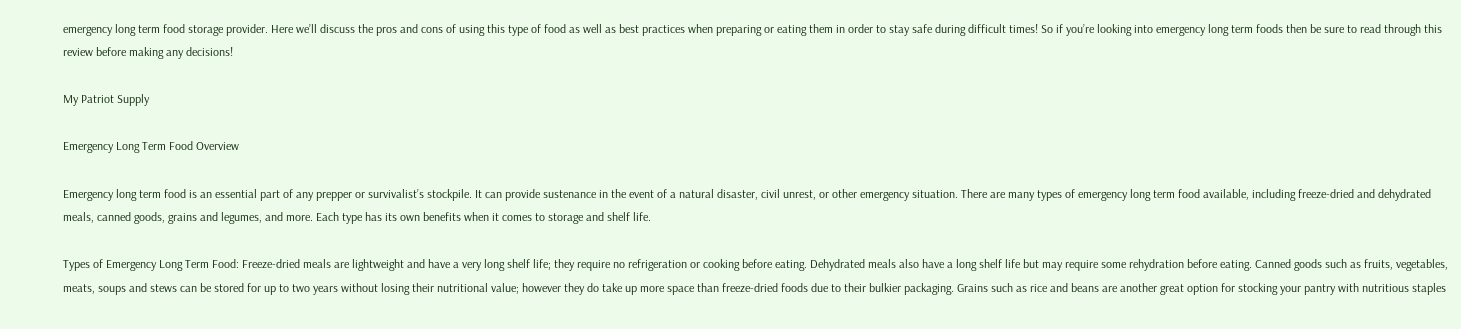emergency long term food storage provider. Here we’ll discuss the pros and cons of using this type of food as well as best practices when preparing or eating them in order to stay safe during difficult times! So if you’re looking into emergency long term foods then be sure to read through this review before making any decisions!

My Patriot Supply

Emergency Long Term Food Overview

Emergency long term food is an essential part of any prepper or survivalist’s stockpile. It can provide sustenance in the event of a natural disaster, civil unrest, or other emergency situation. There are many types of emergency long term food available, including freeze-dried and dehydrated meals, canned goods, grains and legumes, and more. Each type has its own benefits when it comes to storage and shelf life.

Types of Emergency Long Term Food: Freeze-dried meals are lightweight and have a very long shelf life; they require no refrigeration or cooking before eating. Dehydrated meals also have a long shelf life but may require some rehydration before eating. Canned goods such as fruits, vegetables, meats, soups and stews can be stored for up to two years without losing their nutritional value; however they do take up more space than freeze-dried foods due to their bulkier packaging. Grains such as rice and beans are another great option for stocking your pantry with nutritious staples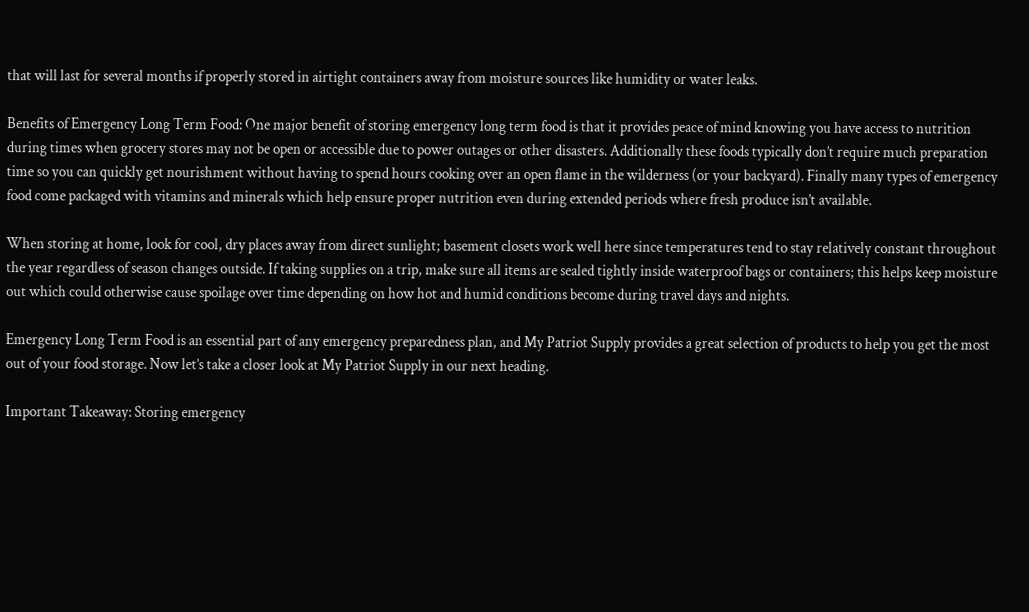that will last for several months if properly stored in airtight containers away from moisture sources like humidity or water leaks.

Benefits of Emergency Long Term Food: One major benefit of storing emergency long term food is that it provides peace of mind knowing you have access to nutrition during times when grocery stores may not be open or accessible due to power outages or other disasters. Additionally these foods typically don’t require much preparation time so you can quickly get nourishment without having to spend hours cooking over an open flame in the wilderness (or your backyard). Finally many types of emergency food come packaged with vitamins and minerals which help ensure proper nutrition even during extended periods where fresh produce isn’t available.

When storing at home, look for cool, dry places away from direct sunlight; basement closets work well here since temperatures tend to stay relatively constant throughout the year regardless of season changes outside. If taking supplies on a trip, make sure all items are sealed tightly inside waterproof bags or containers; this helps keep moisture out which could otherwise cause spoilage over time depending on how hot and humid conditions become during travel days and nights.

Emergency Long Term Food is an essential part of any emergency preparedness plan, and My Patriot Supply provides a great selection of products to help you get the most out of your food storage. Now let’s take a closer look at My Patriot Supply in our next heading.

Important Takeaway: Storing emergency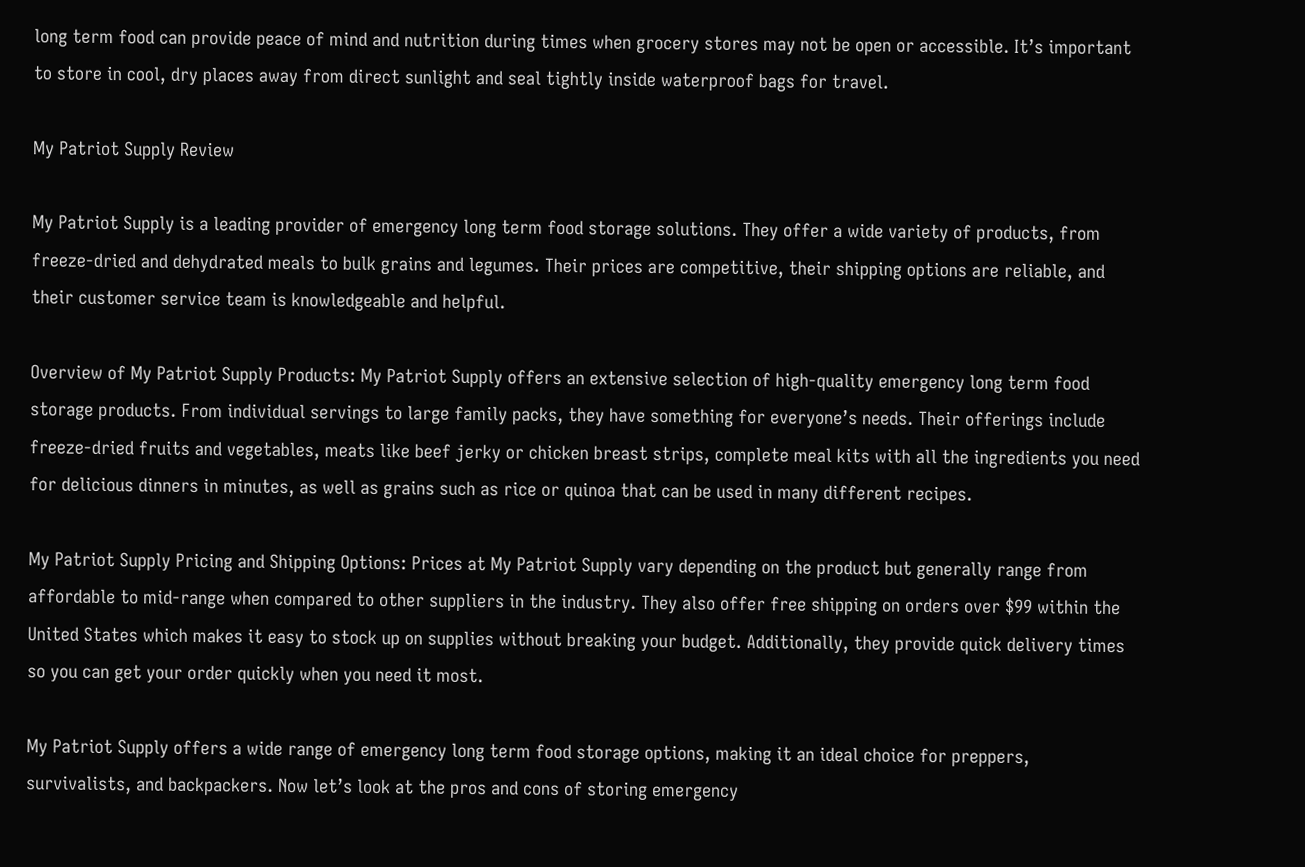long term food can provide peace of mind and nutrition during times when grocery stores may not be open or accessible. It’s important to store in cool, dry places away from direct sunlight and seal tightly inside waterproof bags for travel.

My Patriot Supply Review

My Patriot Supply is a leading provider of emergency long term food storage solutions. They offer a wide variety of products, from freeze-dried and dehydrated meals to bulk grains and legumes. Their prices are competitive, their shipping options are reliable, and their customer service team is knowledgeable and helpful.

Overview of My Patriot Supply Products: My Patriot Supply offers an extensive selection of high-quality emergency long term food storage products. From individual servings to large family packs, they have something for everyone’s needs. Their offerings include freeze-dried fruits and vegetables, meats like beef jerky or chicken breast strips, complete meal kits with all the ingredients you need for delicious dinners in minutes, as well as grains such as rice or quinoa that can be used in many different recipes.

My Patriot Supply Pricing and Shipping Options: Prices at My Patriot Supply vary depending on the product but generally range from affordable to mid-range when compared to other suppliers in the industry. They also offer free shipping on orders over $99 within the United States which makes it easy to stock up on supplies without breaking your budget. Additionally, they provide quick delivery times so you can get your order quickly when you need it most.

My Patriot Supply offers a wide range of emergency long term food storage options, making it an ideal choice for preppers, survivalists, and backpackers. Now let’s look at the pros and cons of storing emergency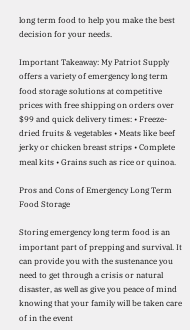long term food to help you make the best decision for your needs.

Important Takeaway: My Patriot Supply offers a variety of emergency long term food storage solutions at competitive prices with free shipping on orders over $99 and quick delivery times: • Freeze-dried fruits & vegetables • Meats like beef jerky or chicken breast strips • Complete meal kits • Grains such as rice or quinoa.

Pros and Cons of Emergency Long Term Food Storage

Storing emergency long term food is an important part of prepping and survival. It can provide you with the sustenance you need to get through a crisis or natural disaster, as well as give you peace of mind knowing that your family will be taken care of in the event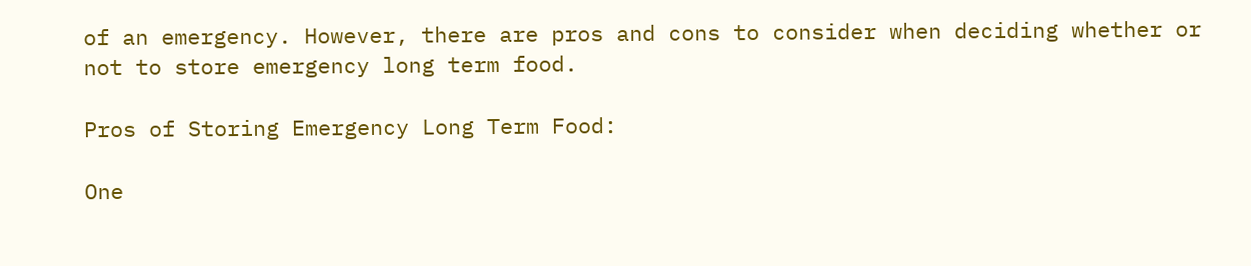of an emergency. However, there are pros and cons to consider when deciding whether or not to store emergency long term food.

Pros of Storing Emergency Long Term Food:

One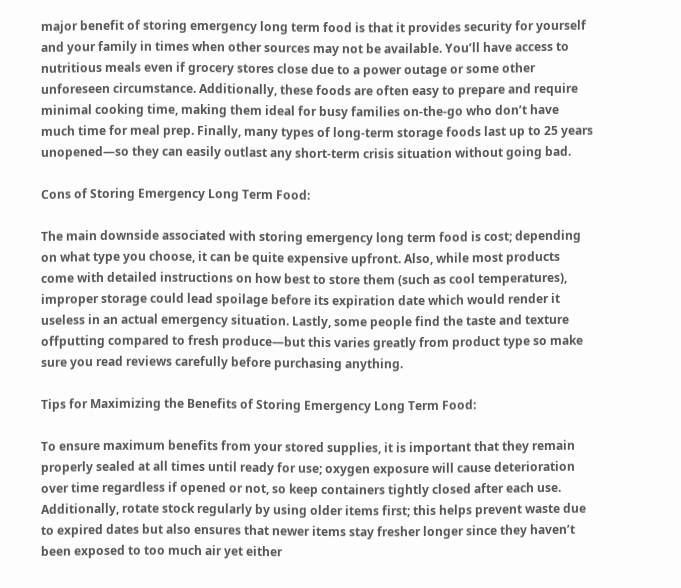major benefit of storing emergency long term food is that it provides security for yourself and your family in times when other sources may not be available. You’ll have access to nutritious meals even if grocery stores close due to a power outage or some other unforeseen circumstance. Additionally, these foods are often easy to prepare and require minimal cooking time, making them ideal for busy families on-the-go who don’t have much time for meal prep. Finally, many types of long-term storage foods last up to 25 years unopened—so they can easily outlast any short-term crisis situation without going bad.

Cons of Storing Emergency Long Term Food:

The main downside associated with storing emergency long term food is cost; depending on what type you choose, it can be quite expensive upfront. Also, while most products come with detailed instructions on how best to store them (such as cool temperatures), improper storage could lead spoilage before its expiration date which would render it useless in an actual emergency situation. Lastly, some people find the taste and texture offputting compared to fresh produce—but this varies greatly from product type so make sure you read reviews carefully before purchasing anything.

Tips for Maximizing the Benefits of Storing Emergency Long Term Food:

To ensure maximum benefits from your stored supplies, it is important that they remain properly sealed at all times until ready for use; oxygen exposure will cause deterioration over time regardless if opened or not, so keep containers tightly closed after each use. Additionally, rotate stock regularly by using older items first; this helps prevent waste due to expired dates but also ensures that newer items stay fresher longer since they haven’t been exposed to too much air yet either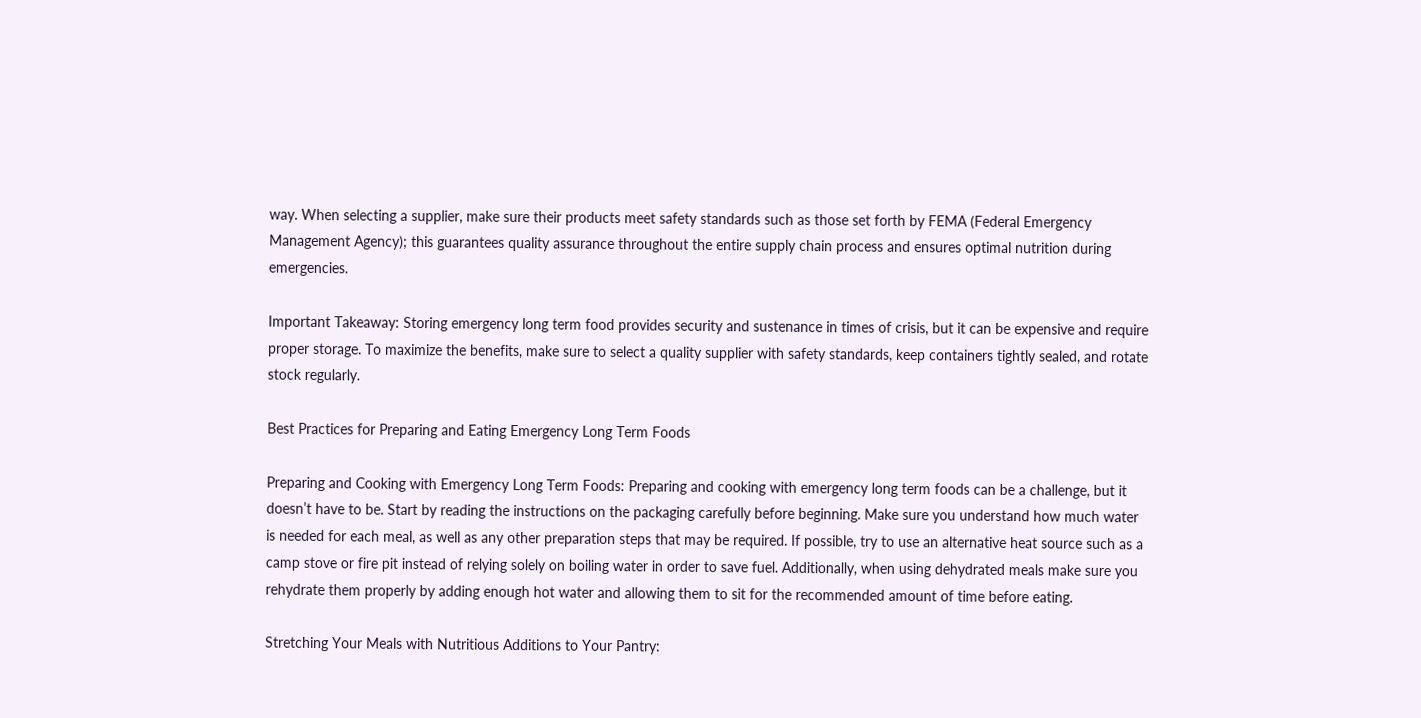way. When selecting a supplier, make sure their products meet safety standards such as those set forth by FEMA (Federal Emergency Management Agency); this guarantees quality assurance throughout the entire supply chain process and ensures optimal nutrition during emergencies.

Important Takeaway: Storing emergency long term food provides security and sustenance in times of crisis, but it can be expensive and require proper storage. To maximize the benefits, make sure to select a quality supplier with safety standards, keep containers tightly sealed, and rotate stock regularly.

Best Practices for Preparing and Eating Emergency Long Term Foods

Preparing and Cooking with Emergency Long Term Foods: Preparing and cooking with emergency long term foods can be a challenge, but it doesn’t have to be. Start by reading the instructions on the packaging carefully before beginning. Make sure you understand how much water is needed for each meal, as well as any other preparation steps that may be required. If possible, try to use an alternative heat source such as a camp stove or fire pit instead of relying solely on boiling water in order to save fuel. Additionally, when using dehydrated meals make sure you rehydrate them properly by adding enough hot water and allowing them to sit for the recommended amount of time before eating.

Stretching Your Meals with Nutritious Additions to Your Pantry: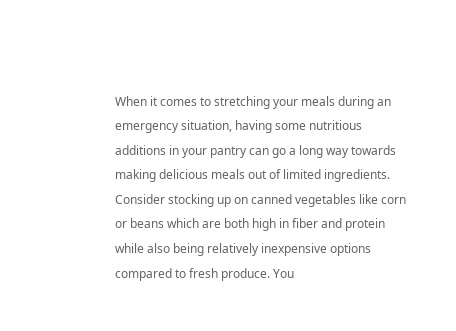When it comes to stretching your meals during an emergency situation, having some nutritious additions in your pantry can go a long way towards making delicious meals out of limited ingredients. Consider stocking up on canned vegetables like corn or beans which are both high in fiber and protein while also being relatively inexpensive options compared to fresh produce. You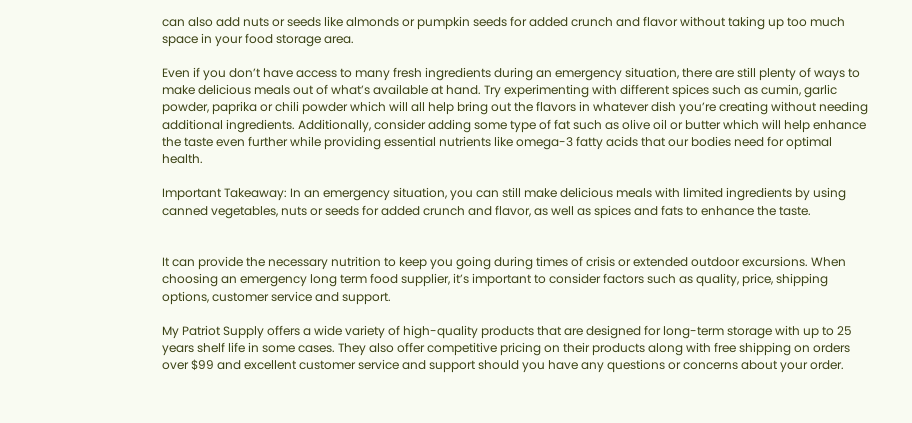can also add nuts or seeds like almonds or pumpkin seeds for added crunch and flavor without taking up too much space in your food storage area.

Even if you don’t have access to many fresh ingredients during an emergency situation, there are still plenty of ways to make delicious meals out of what’s available at hand. Try experimenting with different spices such as cumin, garlic powder, paprika or chili powder which will all help bring out the flavors in whatever dish you’re creating without needing additional ingredients. Additionally, consider adding some type of fat such as olive oil or butter which will help enhance the taste even further while providing essential nutrients like omega-3 fatty acids that our bodies need for optimal health.

Important Takeaway: In an emergency situation, you can still make delicious meals with limited ingredients by using canned vegetables, nuts or seeds for added crunch and flavor, as well as spices and fats to enhance the taste.


It can provide the necessary nutrition to keep you going during times of crisis or extended outdoor excursions. When choosing an emergency long term food supplier, it’s important to consider factors such as quality, price, shipping options, customer service and support.

My Patriot Supply offers a wide variety of high-quality products that are designed for long-term storage with up to 25 years shelf life in some cases. They also offer competitive pricing on their products along with free shipping on orders over $99 and excellent customer service and support should you have any questions or concerns about your order.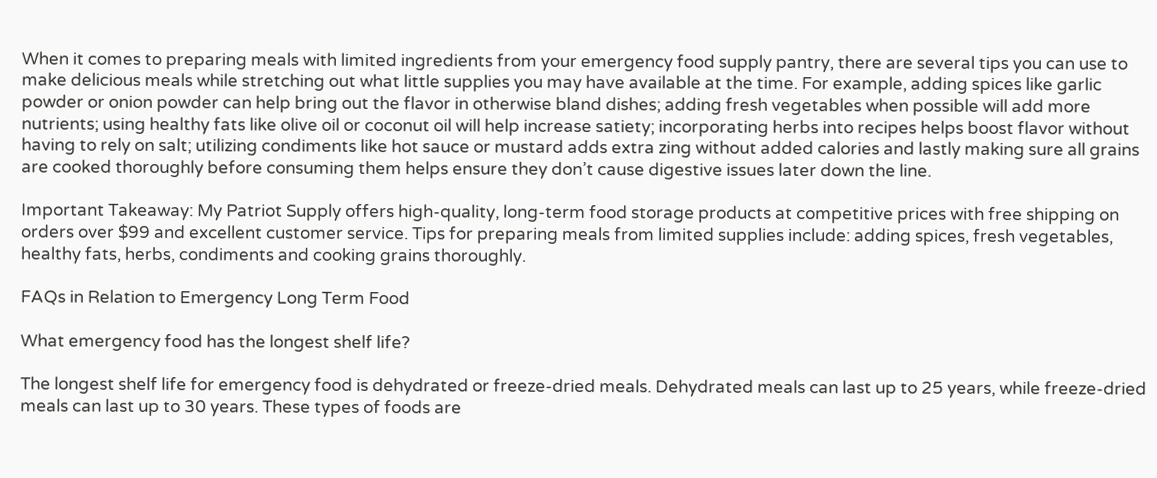When it comes to preparing meals with limited ingredients from your emergency food supply pantry, there are several tips you can use to make delicious meals while stretching out what little supplies you may have available at the time. For example, adding spices like garlic powder or onion powder can help bring out the flavor in otherwise bland dishes; adding fresh vegetables when possible will add more nutrients; using healthy fats like olive oil or coconut oil will help increase satiety; incorporating herbs into recipes helps boost flavor without having to rely on salt; utilizing condiments like hot sauce or mustard adds extra zing without added calories and lastly making sure all grains are cooked thoroughly before consuming them helps ensure they don’t cause digestive issues later down the line.

Important Takeaway: My Patriot Supply offers high-quality, long-term food storage products at competitive prices with free shipping on orders over $99 and excellent customer service. Tips for preparing meals from limited supplies include: adding spices, fresh vegetables, healthy fats, herbs, condiments and cooking grains thoroughly.

FAQs in Relation to Emergency Long Term Food

What emergency food has the longest shelf life?

The longest shelf life for emergency food is dehydrated or freeze-dried meals. Dehydrated meals can last up to 25 years, while freeze-dried meals can last up to 30 years. These types of foods are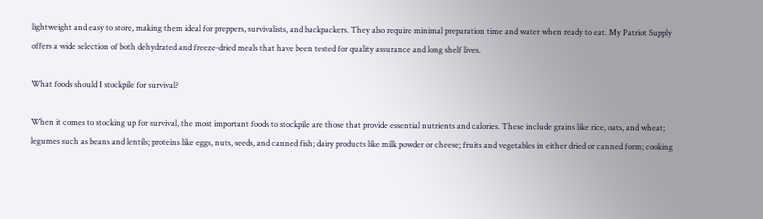lightweight and easy to store, making them ideal for preppers, survivalists, and backpackers. They also require minimal preparation time and water when ready to eat. My Patriot Supply offers a wide selection of both dehydrated and freeze-dried meals that have been tested for quality assurance and long shelf lives.

What foods should I stockpile for survival?

When it comes to stocking up for survival, the most important foods to stockpile are those that provide essential nutrients and calories. These include grains like rice, oats, and wheat; legumes such as beans and lentils; proteins like eggs, nuts, seeds, and canned fish; dairy products like milk powder or cheese; fruits and vegetables in either dried or canned form; cooking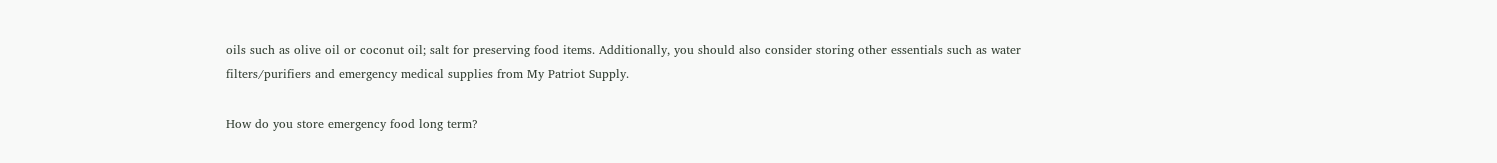oils such as olive oil or coconut oil; salt for preserving food items. Additionally, you should also consider storing other essentials such as water filters/purifiers and emergency medical supplies from My Patriot Supply.

How do you store emergency food long term?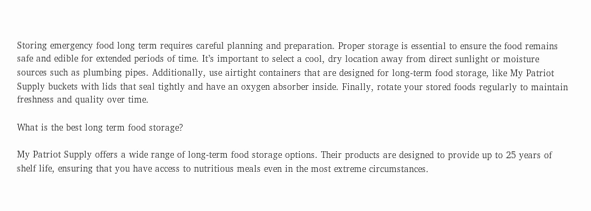Storing emergency food long term requires careful planning and preparation. Proper storage is essential to ensure the food remains safe and edible for extended periods of time. It’s important to select a cool, dry location away from direct sunlight or moisture sources such as plumbing pipes. Additionally, use airtight containers that are designed for long-term food storage, like My Patriot Supply buckets with lids that seal tightly and have an oxygen absorber inside. Finally, rotate your stored foods regularly to maintain freshness and quality over time.

What is the best long term food storage?

My Patriot Supply offers a wide range of long-term food storage options. Their products are designed to provide up to 25 years of shelf life, ensuring that you have access to nutritious meals even in the most extreme circumstances.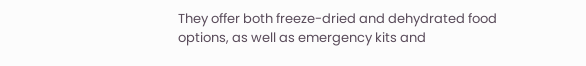They offer both freeze-dried and dehydrated food options, as well as emergency kits and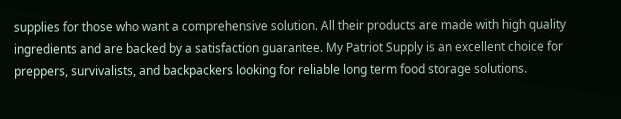supplies for those who want a comprehensive solution. All their products are made with high quality ingredients and are backed by a satisfaction guarantee. My Patriot Supply is an excellent choice for preppers, survivalists, and backpackers looking for reliable long term food storage solutions.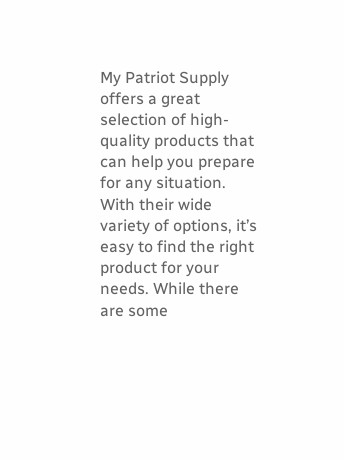My Patriot Supply offers a great selection of high-quality products that can help you prepare for any situation. With their wide variety of options, it’s easy to find the right product for your needs. While there are some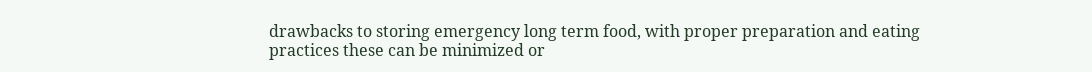drawbacks to storing emergency long term food, with proper preparation and eating practices these can be minimized or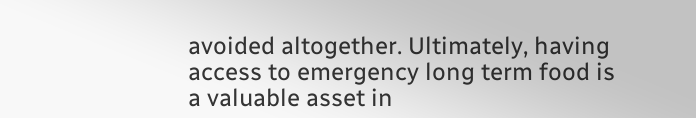avoided altogether. Ultimately, having access to emergency long term food is a valuable asset in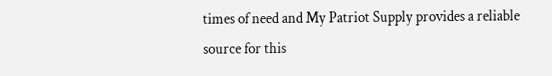times of need and My Patriot Supply provides a reliable source for this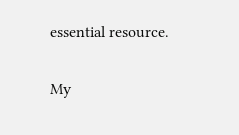essential resource.

My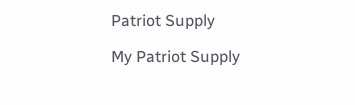Patriot Supply

My Patriot Supply